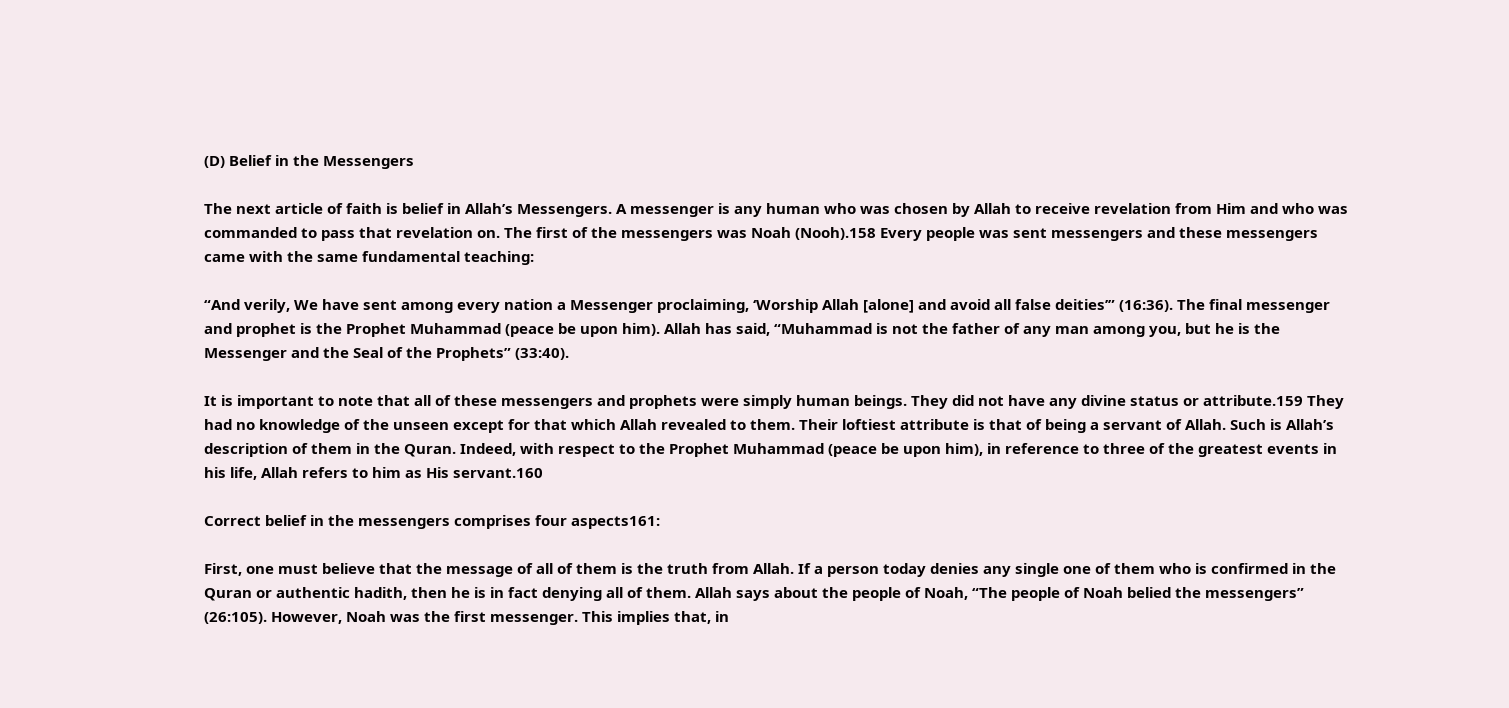(D) Belief in the Messengers

The next article of faith is belief in Allah’s Messengers. A messenger is any human who was chosen by Allah to receive revelation from Him and who was commanded to pass that revelation on. The first of the messengers was Noah (Nooh).158 Every people was sent messengers and these messengers came with the same fundamental teaching:

“And verily, We have sent among every nation a Messenger proclaiming, ‘Worship Allah [alone] and avoid all false deities’” (16:36). The final messenger and prophet is the Prophet Muhammad (peace be upon him). Allah has said, “Muhammad is not the father of any man among you, but he is the Messenger and the Seal of the Prophets” (33:40).

It is important to note that all of these messengers and prophets were simply human beings. They did not have any divine status or attribute.159 They had no knowledge of the unseen except for that which Allah revealed to them. Their loftiest attribute is that of being a servant of Allah. Such is Allah’s description of them in the Quran. Indeed, with respect to the Prophet Muhammad (peace be upon him), in reference to three of the greatest events in his life, Allah refers to him as His servant.160

Correct belief in the messengers comprises four aspects161:

First, one must believe that the message of all of them is the truth from Allah. If a person today denies any single one of them who is confirmed in the Quran or authentic hadith, then he is in fact denying all of them. Allah says about the people of Noah, “The people of Noah belied the messengers” (26:105). However, Noah was the first messenger. This implies that, in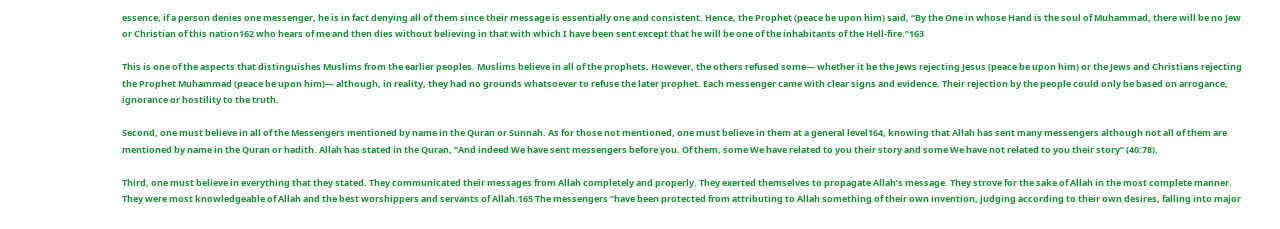essence, if a person denies one messenger, he is in fact denying all of them since their message is essentially one and consistent. Hence, the Prophet (peace be upon him) said, “By the One in whose Hand is the soul of Muhammad, there will be no Jew or Christian of this nation162 who hears of me and then dies without believing in that with which I have been sent except that he will be one of the inhabitants of the Hell-fire.”163

This is one of the aspects that distinguishes Muslims from the earlier peoples. Muslims believe in all of the prophets. However, the others refused some— whether it be the Jews rejecting Jesus (peace be upon him) or the Jews and Christians rejecting the Prophet Muhammad (peace be upon him)— although, in reality, they had no grounds whatsoever to refuse the later prophet. Each messenger came with clear signs and evidence. Their rejection by the people could only be based on arrogance, ignorance or hostility to the truth.

Second, one must believe in all of the Messengers mentioned by name in the Quran or Sunnah. As for those not mentioned, one must believe in them at a general level164, knowing that Allah has sent many messengers although not all of them are mentioned by name in the Quran or hadith. Allah has stated in the Quran, “And indeed We have sent messengers before you. Of them, some We have related to you their story and some We have not related to you their story” (40:78).

Third, one must believe in everything that they stated. They communicated their messages from Allah completely and properly. They exerted themselves to propagate Allah’s message. They strove for the sake of Allah in the most complete manner. They were most knowledgeable of Allah and the best worshippers and servants of Allah.165 The messengers “have been protected from attributing to Allah something of their own invention, judging according to their own desires, falling into major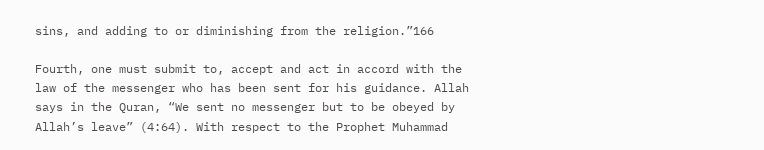sins, and adding to or diminishing from the religion.”166

Fourth, one must submit to, accept and act in accord with the law of the messenger who has been sent for his guidance. Allah says in the Quran, “We sent no messenger but to be obeyed by Allah’s leave” (4:64). With respect to the Prophet Muhammad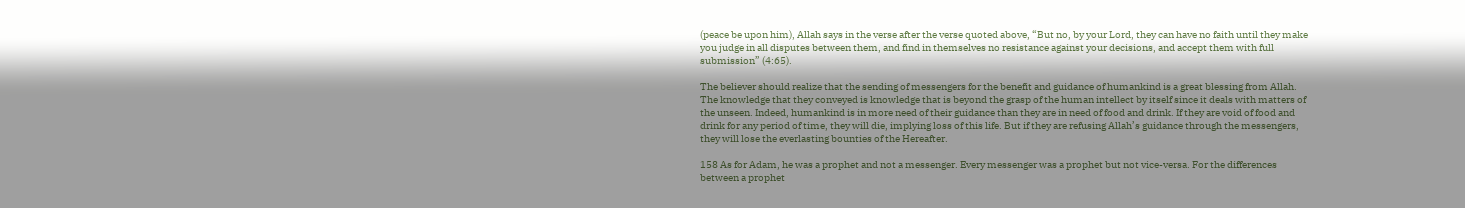(peace be upon him), Allah says in the verse after the verse quoted above, “But no, by your Lord, they can have no faith until they make you judge in all disputes between them, and find in themselves no resistance against your decisions, and accept them with full submission” (4:65).

The believer should realize that the sending of messengers for the benefit and guidance of humankind is a great blessing from Allah. The knowledge that they conveyed is knowledge that is beyond the grasp of the human intellect by itself since it deals with matters of the unseen. Indeed, humankind is in more need of their guidance than they are in need of food and drink. If they are void of food and drink for any period of time, they will die, implying loss of this life. But if they are refusing Allah’s guidance through the messengers, they will lose the everlasting bounties of the Hereafter.

158 As for Adam, he was a prophet and not a messenger. Every messenger was a prophet but not vice-versa. For the differences between a prophet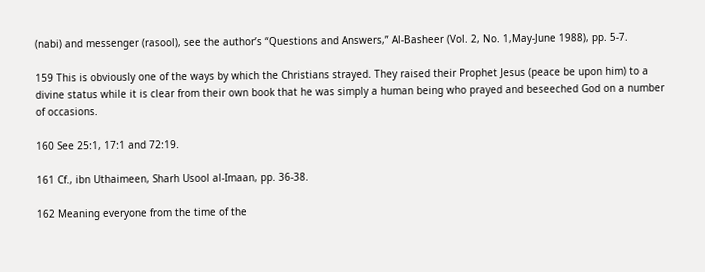(nabi) and messenger (rasool), see the author’s “Questions and Answers,” Al-Basheer (Vol. 2, No. 1,May-June 1988), pp. 5-7.

159 This is obviously one of the ways by which the Christians strayed. They raised their Prophet Jesus (peace be upon him) to a divine status while it is clear from their own book that he was simply a human being who prayed and beseeched God on a number of occasions.

160 See 25:1, 17:1 and 72:19.

161 Cf., ibn Uthaimeen, Sharh Usool al-Imaan, pp. 36-38.

162 Meaning everyone from the time of the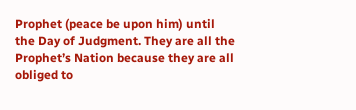Prophet (peace be upon him) until the Day of Judgment. They are all the Prophet’s Nation because they are all obliged to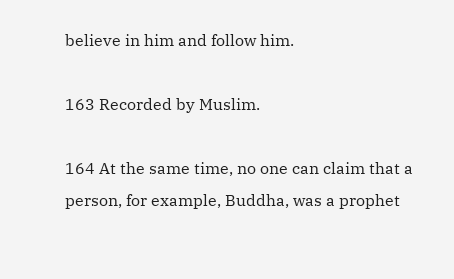believe in him and follow him.

163 Recorded by Muslim.

164 At the same time, no one can claim that a person, for example, Buddha, was a prophet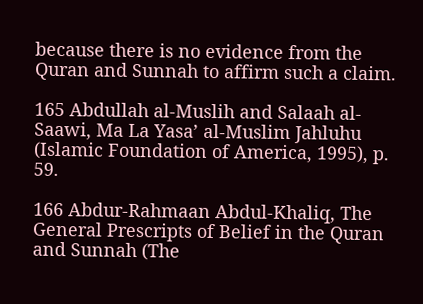because there is no evidence from the Quran and Sunnah to affirm such a claim.

165 Abdullah al-Muslih and Salaah al-Saawi, Ma La Yasa’ al-Muslim Jahluhu (Islamic Foundation of America, 1995), p. 59.

166 Abdur-Rahmaan Abdul-Khaliq, The General Prescripts of Belief in the Quran and Sunnah (The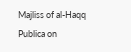Majliss of al-Haqq Publica on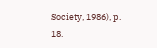Society, 1986), p. 18.